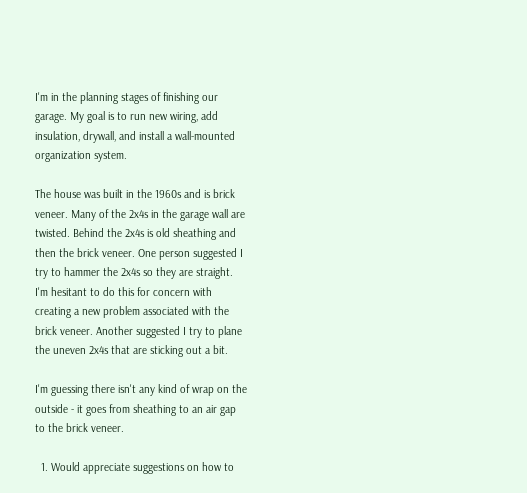I'm in the planning stages of finishing our garage. My goal is to run new wiring, add insulation, drywall, and install a wall-mounted organization system.

The house was built in the 1960s and is brick veneer. Many of the 2x4s in the garage wall are twisted. Behind the 2x4s is old sheathing and then the brick veneer. One person suggested I try to hammer the 2x4s so they are straight. I'm hesitant to do this for concern with creating a new problem associated with the brick veneer. Another suggested I try to plane the uneven 2x4s that are sticking out a bit.

I'm guessing there isn't any kind of wrap on the outside - it goes from sheathing to an air gap to the brick veneer.

  1. Would appreciate suggestions on how to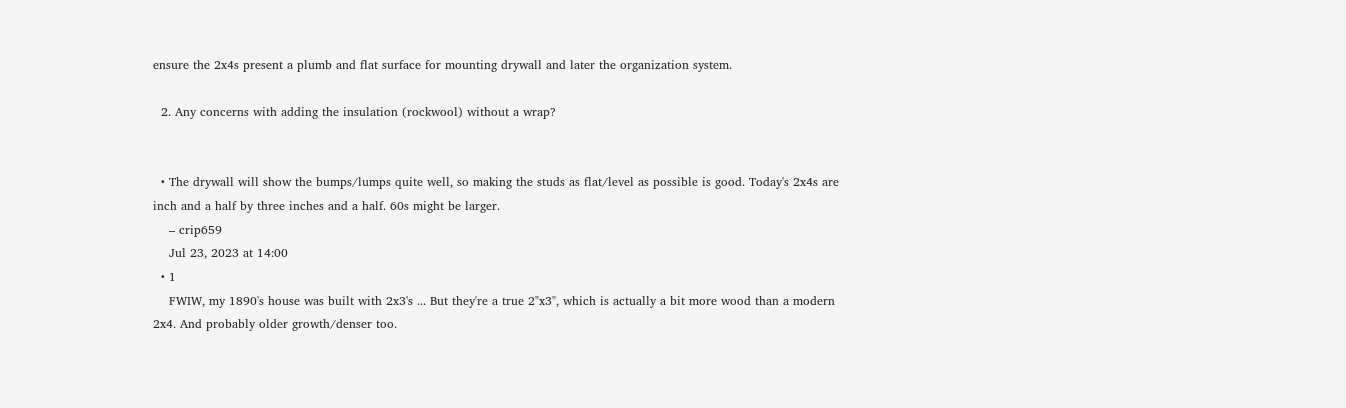ensure the 2x4s present a plumb and flat surface for mounting drywall and later the organization system.

  2. Any concerns with adding the insulation (rockwool) without a wrap?


  • The drywall will show the bumps/lumps quite well, so making the studs as flat/level as possible is good. Today's 2x4s are inch and a half by three inches and a half. 60s might be larger.
    – crip659
    Jul 23, 2023 at 14:00
  • 1
    FWIW, my 1890's house was built with 2x3's ... But they're a true 2"x3", which is actually a bit more wood than a modern 2x4. And probably older growth/denser too.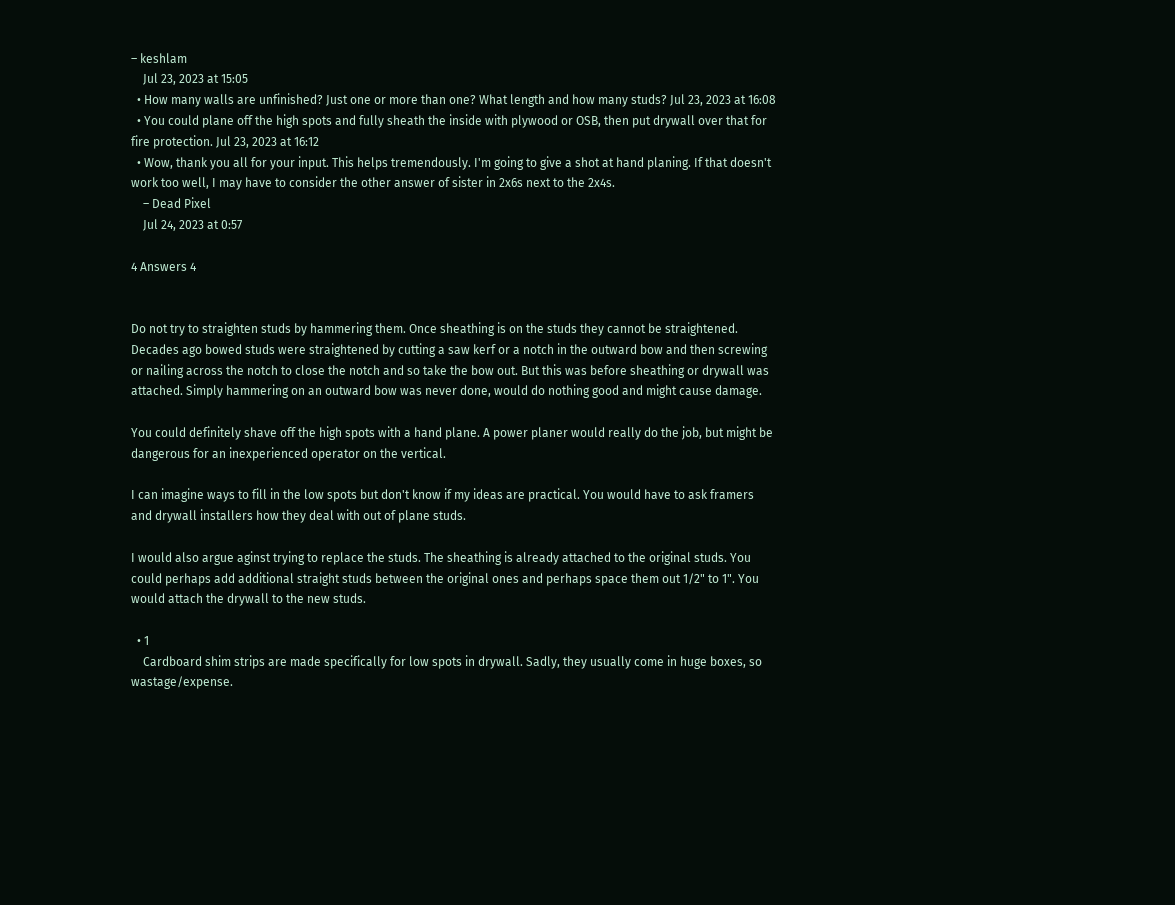– keshlam
    Jul 23, 2023 at 15:05
  • How many walls are unfinished? Just one or more than one? What length and how many studs? Jul 23, 2023 at 16:08
  • You could plane off the high spots and fully sheath the inside with plywood or OSB, then put drywall over that for fire protection. Jul 23, 2023 at 16:12
  • Wow, thank you all for your input. This helps tremendously. I'm going to give a shot at hand planing. If that doesn't work too well, I may have to consider the other answer of sister in 2x6s next to the 2x4s.
    – Dead Pixel
    Jul 24, 2023 at 0:57

4 Answers 4


Do not try to straighten studs by hammering them. Once sheathing is on the studs they cannot be straightened. Decades ago bowed studs were straightened by cutting a saw kerf or a notch in the outward bow and then screwing or nailing across the notch to close the notch and so take the bow out. But this was before sheathing or drywall was attached. Simply hammering on an outward bow was never done, would do nothing good and might cause damage.

You could definitely shave off the high spots with a hand plane. A power planer would really do the job, but might be dangerous for an inexperienced operator on the vertical.

I can imagine ways to fill in the low spots but don't know if my ideas are practical. You would have to ask framers and drywall installers how they deal with out of plane studs.

I would also argue aginst trying to replace the studs. The sheathing is already attached to the original studs. You could perhaps add additional straight studs between the original ones and perhaps space them out 1/2" to 1". You would attach the drywall to the new studs.

  • 1
    Cardboard shim strips are made specifically for low spots in drywall. Sadly, they usually come in huge boxes, so wastage/expense.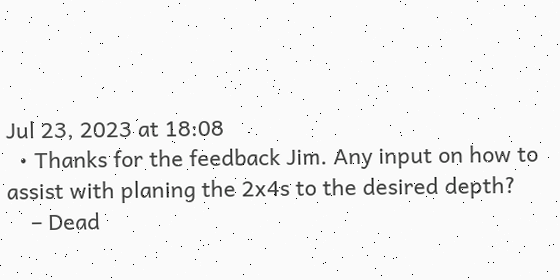Jul 23, 2023 at 18:08
  • Thanks for the feedback Jim. Any input on how to assist with planing the 2x4s to the desired depth?
    – Dead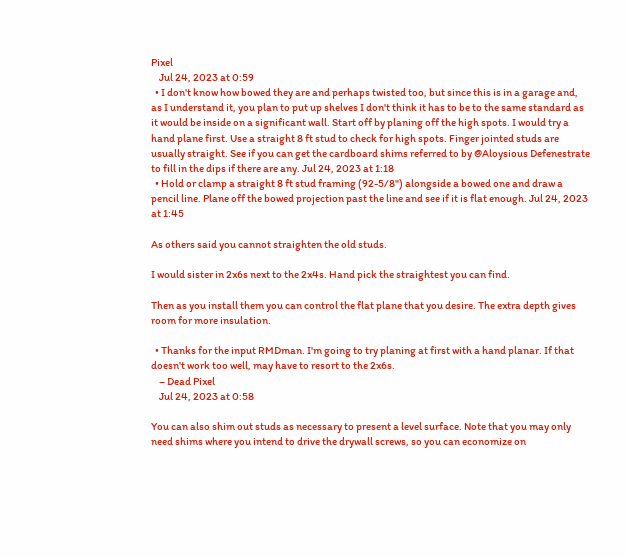Pixel
    Jul 24, 2023 at 0:59
  • I don't know how bowed they are and perhaps twisted too, but since this is in a garage and, as I understand it, you plan to put up shelves I don't think it has to be to the same standard as it would be inside on a significant wall. Start off by planing off the high spots. I would try a hand plane first. Use a straight 8 ft stud to check for high spots. Finger jointed studs are usually straight. See if you can get the cardboard shims referred to by @Aloysious Defenestrate to fill in the dips if there are any. Jul 24, 2023 at 1:18
  • Hold or clamp a straight 8 ft stud framing (92-5/8") alongside a bowed one and draw a pencil line. Plane off the bowed projection past the line and see if it is flat enough. Jul 24, 2023 at 1:45

As others said you cannot straighten the old studs.

I would sister in 2x6s next to the 2x4s. Hand pick the straightest you can find.

Then as you install them you can control the flat plane that you desire. The extra depth gives room for more insulation.

  • Thanks for the input RMDman. I'm going to try planing at first with a hand planar. If that doesn't work too well, may have to resort to the 2x6s.
    – Dead Pixel
    Jul 24, 2023 at 0:58

You can also shim out studs as necessary to present a level surface. Note that you may only need shims where you intend to drive the drywall screws, so you can economize on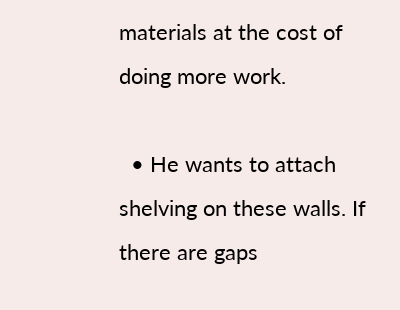materials at the cost of doing more work.

  • He wants to attach shelving on these walls. If there are gaps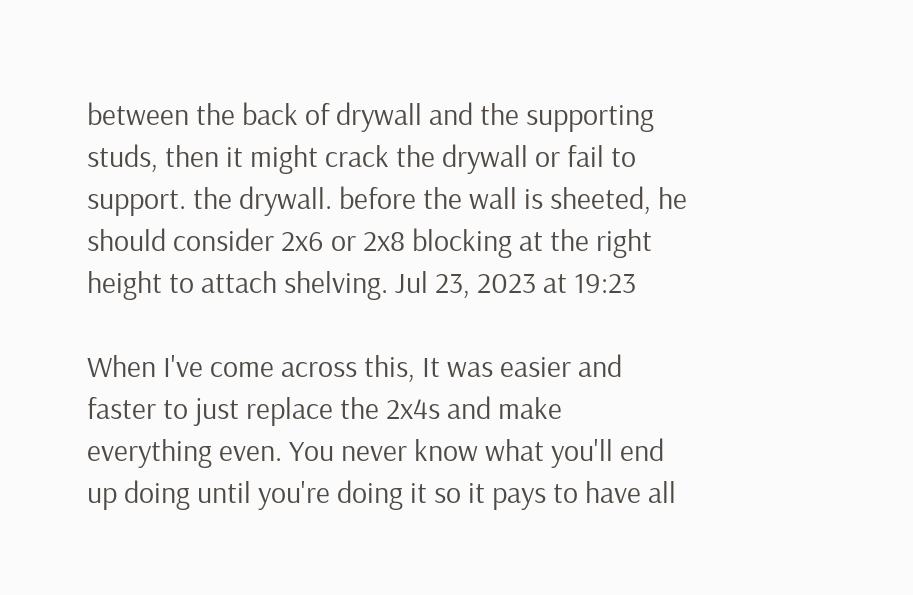between the back of drywall and the supporting studs, then it might crack the drywall or fail to support. the drywall. before the wall is sheeted, he should consider 2x6 or 2x8 blocking at the right height to attach shelving. Jul 23, 2023 at 19:23

When I've come across this, It was easier and faster to just replace the 2x4s and make everything even. You never know what you'll end up doing until you're doing it so it pays to have all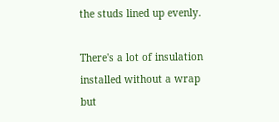the studs lined up evenly.

There's a lot of insulation installed without a wrap but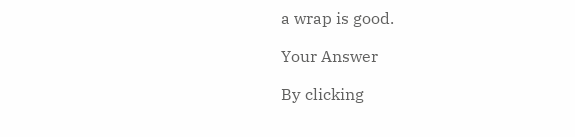a wrap is good.

Your Answer

By clicking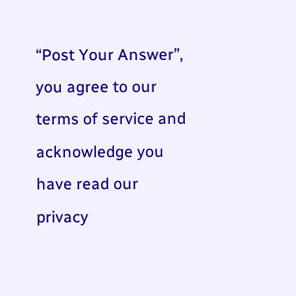“Post Your Answer”, you agree to our terms of service and acknowledge you have read our privacy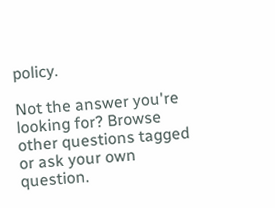policy.

Not the answer you're looking for? Browse other questions tagged or ask your own question.